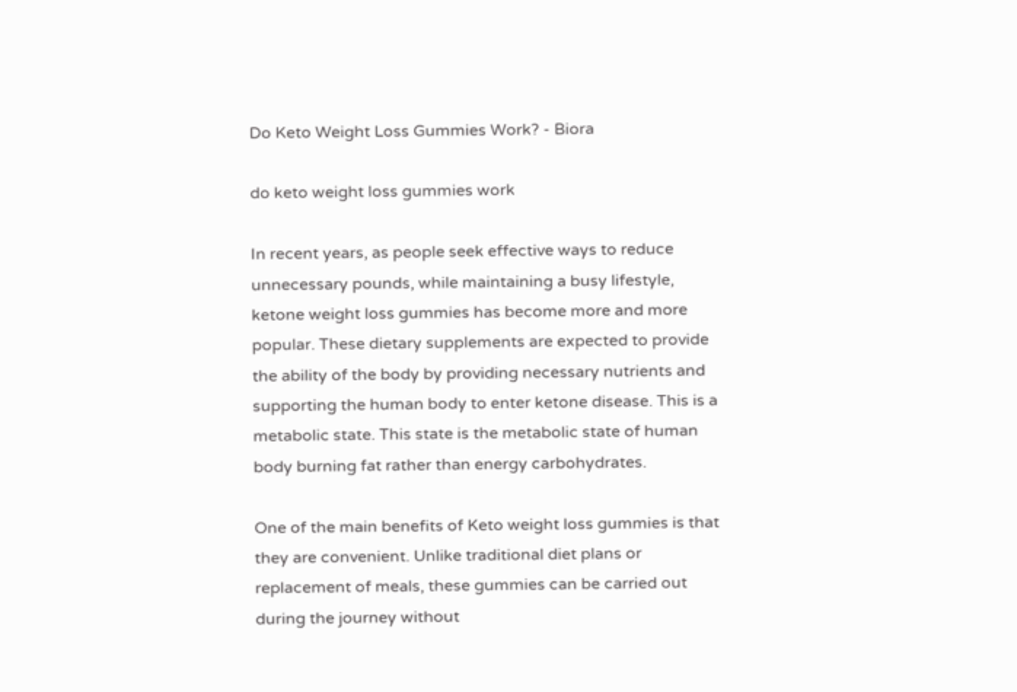Do Keto Weight Loss Gummies Work? - Biora

do keto weight loss gummies work

In recent years, as people seek effective ways to reduce unnecessary pounds, while maintaining a busy lifestyle, ketone weight loss gummies has become more and more popular. These dietary supplements are expected to provide the ability of the body by providing necessary nutrients and supporting the human body to enter ketone disease. This is a metabolic state. This state is the metabolic state of human body burning fat rather than energy carbohydrates.

One of the main benefits of Keto weight loss gummies is that they are convenient. Unlike traditional diet plans or replacement of meals, these gummies can be carried out during the journey without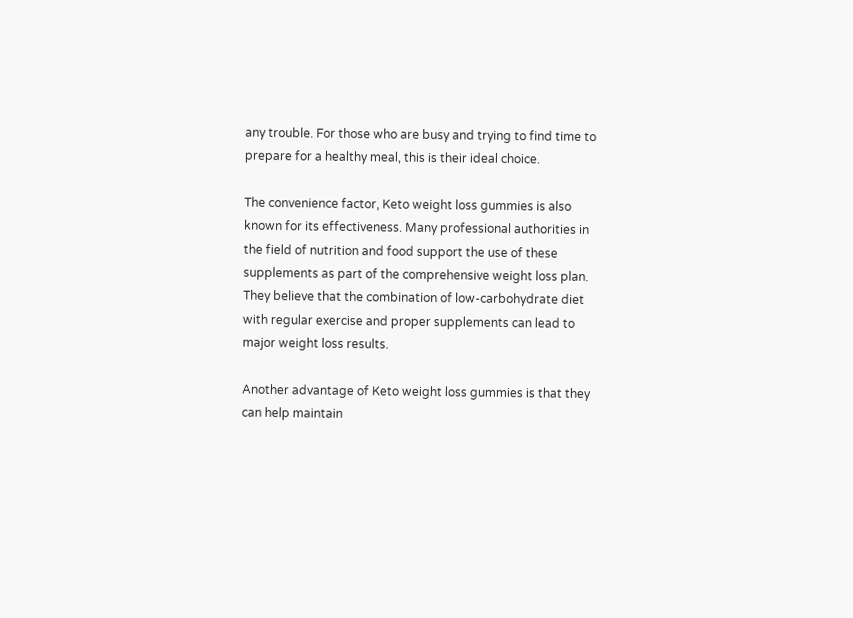any trouble. For those who are busy and trying to find time to prepare for a healthy meal, this is their ideal choice.

The convenience factor, Keto weight loss gummies is also known for its effectiveness. Many professional authorities in the field of nutrition and food support the use of these supplements as part of the comprehensive weight loss plan. They believe that the combination of low-carbohydrate diet with regular exercise and proper supplements can lead to major weight loss results.

Another advantage of Keto weight loss gummies is that they can help maintain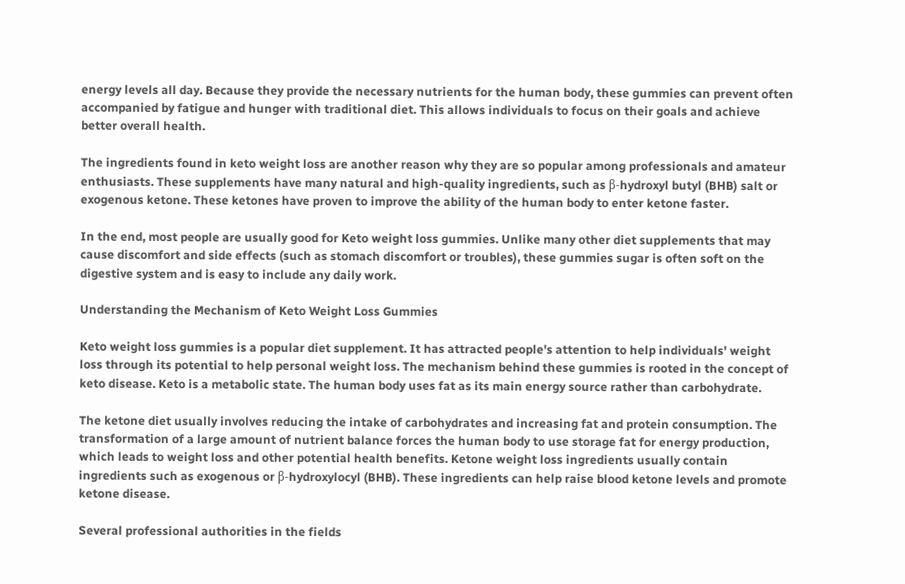energy levels all day. Because they provide the necessary nutrients for the human body, these gummies can prevent often accompanied by fatigue and hunger with traditional diet. This allows individuals to focus on their goals and achieve better overall health.

The ingredients found in keto weight loss are another reason why they are so popular among professionals and amateur enthusiasts. These supplements have many natural and high-quality ingredients, such as β-hydroxyl butyl (BHB) salt or exogenous ketone. These ketones have proven to improve the ability of the human body to enter ketone faster.

In the end, most people are usually good for Keto weight loss gummies. Unlike many other diet supplements that may cause discomfort and side effects (such as stomach discomfort or troubles), these gummies sugar is often soft on the digestive system and is easy to include any daily work.

Understanding the Mechanism of Keto Weight Loss Gummies

Keto weight loss gummies is a popular diet supplement. It has attracted people's attention to help individuals' weight loss through its potential to help personal weight loss. The mechanism behind these gummies is rooted in the concept of keto disease. Keto is a metabolic state. The human body uses fat as its main energy source rather than carbohydrate.

The ketone diet usually involves reducing the intake of carbohydrates and increasing fat and protein consumption. The transformation of a large amount of nutrient balance forces the human body to use storage fat for energy production, which leads to weight loss and other potential health benefits. Ketone weight loss ingredients usually contain ingredients such as exogenous or β-hydroxylocyl (BHB). These ingredients can help raise blood ketone levels and promote ketone disease.

Several professional authorities in the fields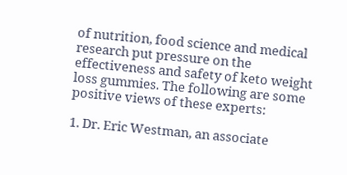of nutrition, food science and medical research put pressure on the effectiveness and safety of keto weight loss gummies. The following are some positive views of these experts:

1. Dr. Eric Westman, an associate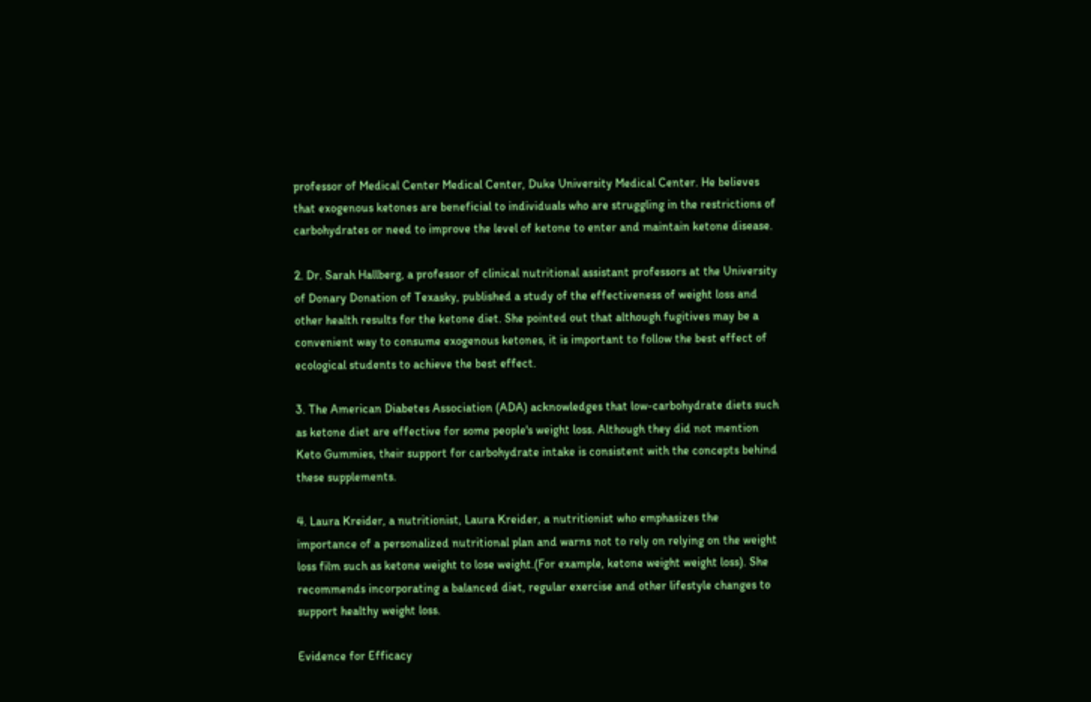professor of Medical Center Medical Center, Duke University Medical Center. He believes that exogenous ketones are beneficial to individuals who are struggling in the restrictions of carbohydrates or need to improve the level of ketone to enter and maintain ketone disease.

2. Dr. Sarah Hallberg, a professor of clinical nutritional assistant professors at the University of Donary Donation of Texasky, published a study of the effectiveness of weight loss and other health results for the ketone diet. She pointed out that although fugitives may be a convenient way to consume exogenous ketones, it is important to follow the best effect of ecological students to achieve the best effect.

3. The American Diabetes Association (ADA) acknowledges that low-carbohydrate diets such as ketone diet are effective for some people's weight loss. Although they did not mention Keto Gummies, their support for carbohydrate intake is consistent with the concepts behind these supplements.

4. Laura Kreider, a nutritionist, Laura Kreider, a nutritionist who emphasizes the importance of a personalized nutritional plan and warns not to rely on relying on the weight loss film such as ketone weight to lose weight.(For example, ketone weight weight loss). She recommends incorporating a balanced diet, regular exercise and other lifestyle changes to support healthy weight loss.

Evidence for Efficacy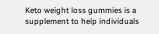Keto weight loss gummies is a supplement to help individuals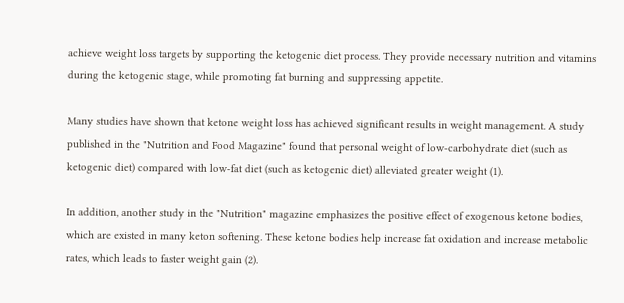achieve weight loss targets by supporting the ketogenic diet process. They provide necessary nutrition and vitamins during the ketogenic stage, while promoting fat burning and suppressing appetite.

Many studies have shown that ketone weight loss has achieved significant results in weight management. A study published in the "Nutrition and Food Magazine" found that personal weight of low-carbohydrate diet (such as ketogenic diet) compared with low-fat diet (such as ketogenic diet) alleviated greater weight (1).

In addition, another study in the "Nutrition" magazine emphasizes the positive effect of exogenous ketone bodies, which are existed in many keton softening. These ketone bodies help increase fat oxidation and increase metabolic rates, which leads to faster weight gain (2).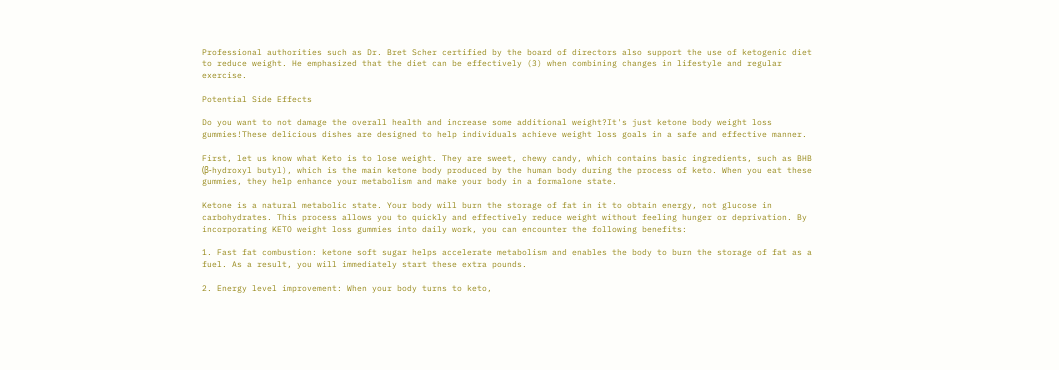Professional authorities such as Dr. Bret Scher certified by the board of directors also support the use of ketogenic diet to reduce weight. He emphasized that the diet can be effectively (3) when combining changes in lifestyle and regular exercise.

Potential Side Effects

Do you want to not damage the overall health and increase some additional weight?It's just ketone body weight loss gummies!These delicious dishes are designed to help individuals achieve weight loss goals in a safe and effective manner.

First, let us know what Keto is to lose weight. They are sweet, chewy candy, which contains basic ingredients, such as BHB (β-hydroxyl butyl), which is the main ketone body produced by the human body during the process of keto. When you eat these gummies, they help enhance your metabolism and make your body in a formalone state.

Ketone is a natural metabolic state. Your body will burn the storage of fat in it to obtain energy, not glucose in carbohydrates. This process allows you to quickly and effectively reduce weight without feeling hunger or deprivation. By incorporating KETO weight loss gummies into daily work, you can encounter the following benefits:

1. Fast fat combustion: ketone soft sugar helps accelerate metabolism and enables the body to burn the storage of fat as a fuel. As a result, you will immediately start these extra pounds.

2. Energy level improvement: When your body turns to keto,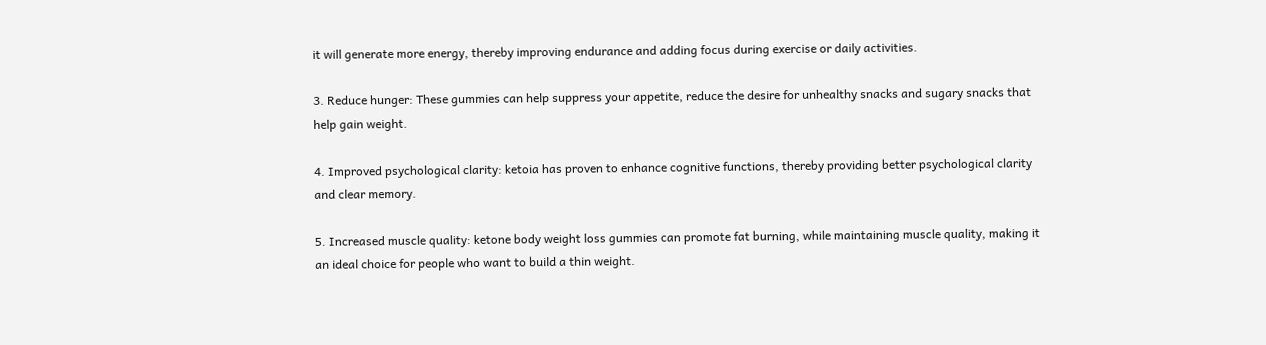it will generate more energy, thereby improving endurance and adding focus during exercise or daily activities.

3. Reduce hunger: These gummies can help suppress your appetite, reduce the desire for unhealthy snacks and sugary snacks that help gain weight.

4. Improved psychological clarity: ketoia has proven to enhance cognitive functions, thereby providing better psychological clarity and clear memory.

5. Increased muscle quality: ketone body weight loss gummies can promote fat burning, while maintaining muscle quality, making it an ideal choice for people who want to build a thin weight.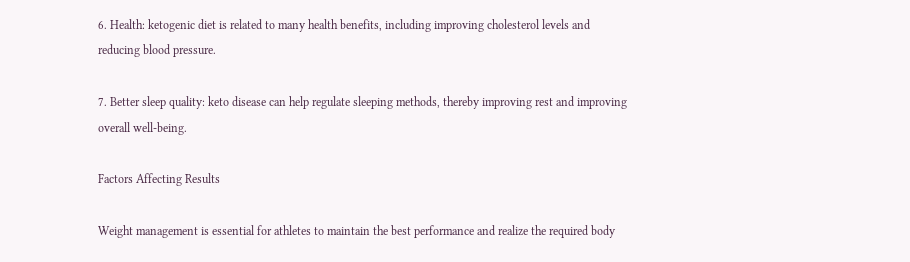6. Health: ketogenic diet is related to many health benefits, including improving cholesterol levels and reducing blood pressure.

7. Better sleep quality: keto disease can help regulate sleeping methods, thereby improving rest and improving overall well-being.

Factors Affecting Results

Weight management is essential for athletes to maintain the best performance and realize the required body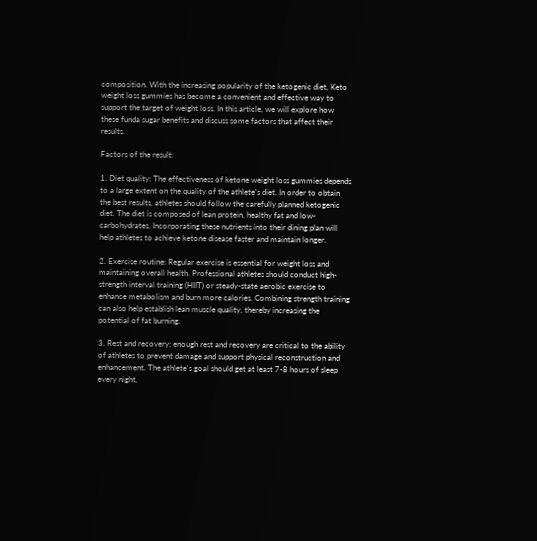composition. With the increasing popularity of the ketogenic diet, Keto weight loss gummies has become a convenient and effective way to support the target of weight loss. In this article, we will explore how these funda sugar benefits and discuss some factors that affect their results.

Factors of the result:

1. Diet quality: The effectiveness of ketone weight loss gummies depends to a large extent on the quality of the athlete's diet. In order to obtain the best results, athletes should follow the carefully planned ketogenic diet. The diet is composed of lean protein, healthy fat and low-carbohydrates. Incorporating these nutrients into their dining plan will help athletes to achieve ketone disease faster and maintain longer.

2. Exercise routine: Regular exercise is essential for weight loss and maintaining overall health. Professional athletes should conduct high-strength interval training (HIIT) or steady-state aerobic exercise to enhance metabolism and burn more calories. Combining strength training can also help establish lean muscle quality, thereby increasing the potential of fat burning.

3. Rest and recovery: enough rest and recovery are critical to the ability of athletes to prevent damage and support physical reconstruction and enhancement. The athlete's goal should get at least 7-8 hours of sleep every night,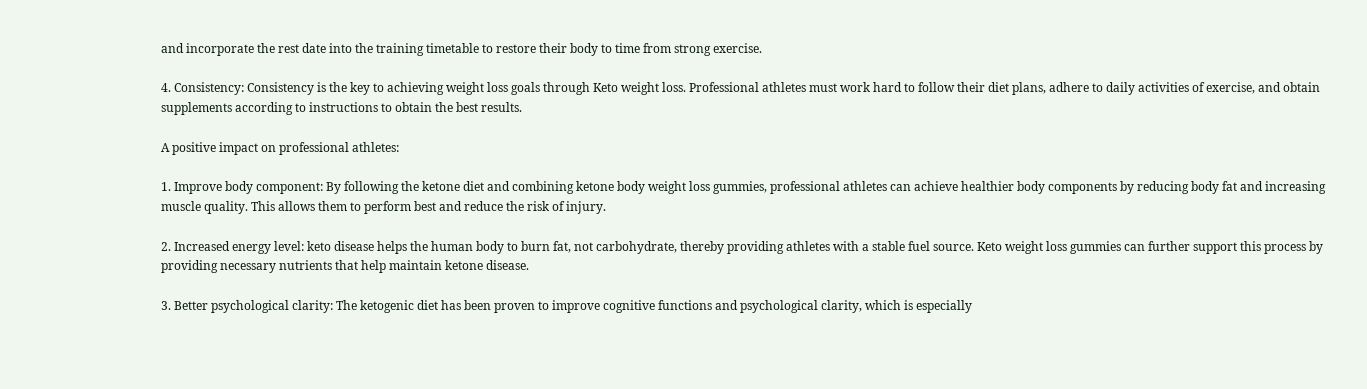and incorporate the rest date into the training timetable to restore their body to time from strong exercise.

4. Consistency: Consistency is the key to achieving weight loss goals through Keto weight loss. Professional athletes must work hard to follow their diet plans, adhere to daily activities of exercise, and obtain supplements according to instructions to obtain the best results.

A positive impact on professional athletes:

1. Improve body component: By following the ketone diet and combining ketone body weight loss gummies, professional athletes can achieve healthier body components by reducing body fat and increasing muscle quality. This allows them to perform best and reduce the risk of injury.

2. Increased energy level: keto disease helps the human body to burn fat, not carbohydrate, thereby providing athletes with a stable fuel source. Keto weight loss gummies can further support this process by providing necessary nutrients that help maintain ketone disease.

3. Better psychological clarity: The ketogenic diet has been proven to improve cognitive functions and psychological clarity, which is especially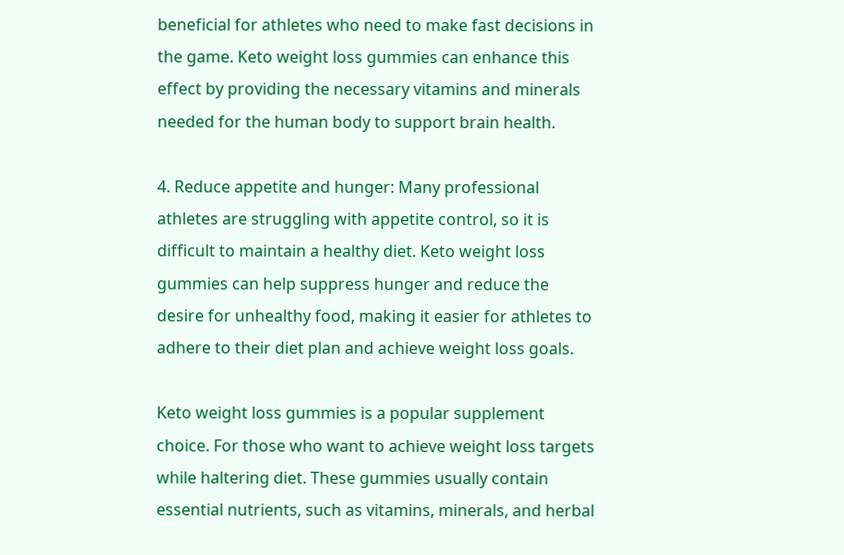beneficial for athletes who need to make fast decisions in the game. Keto weight loss gummies can enhance this effect by providing the necessary vitamins and minerals needed for the human body to support brain health.

4. Reduce appetite and hunger: Many professional athletes are struggling with appetite control, so it is difficult to maintain a healthy diet. Keto weight loss gummies can help suppress hunger and reduce the desire for unhealthy food, making it easier for athletes to adhere to their diet plan and achieve weight loss goals.

Keto weight loss gummies is a popular supplement choice. For those who want to achieve weight loss targets while haltering diet. These gummies usually contain essential nutrients, such as vitamins, minerals, and herbal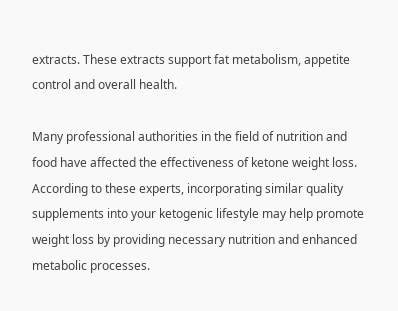extracts. These extracts support fat metabolism, appetite control and overall health.

Many professional authorities in the field of nutrition and food have affected the effectiveness of ketone weight loss. According to these experts, incorporating similar quality supplements into your ketogenic lifestyle may help promote weight loss by providing necessary nutrition and enhanced metabolic processes.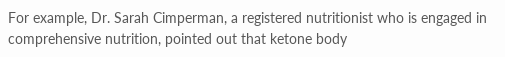For example, Dr. Sarah Cimperman, a registered nutritionist who is engaged in comprehensive nutrition, pointed out that ketone body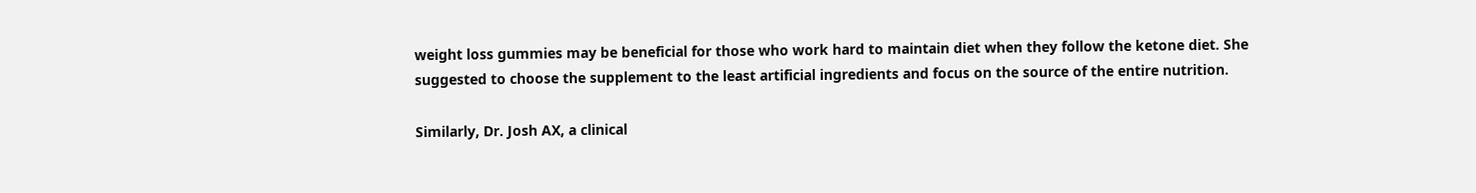weight loss gummies may be beneficial for those who work hard to maintain diet when they follow the ketone diet. She suggested to choose the supplement to the least artificial ingredients and focus on the source of the entire nutrition.

Similarly, Dr. Josh AX, a clinical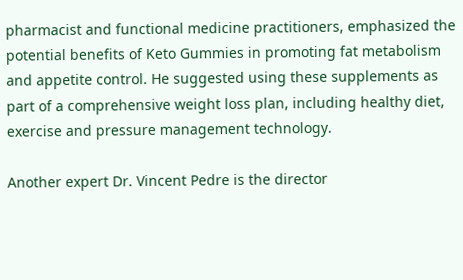pharmacist and functional medicine practitioners, emphasized the potential benefits of Keto Gummies in promoting fat metabolism and appetite control. He suggested using these supplements as part of a comprehensive weight loss plan, including healthy diet, exercise and pressure management technology.

Another expert Dr. Vincent Pedre is the director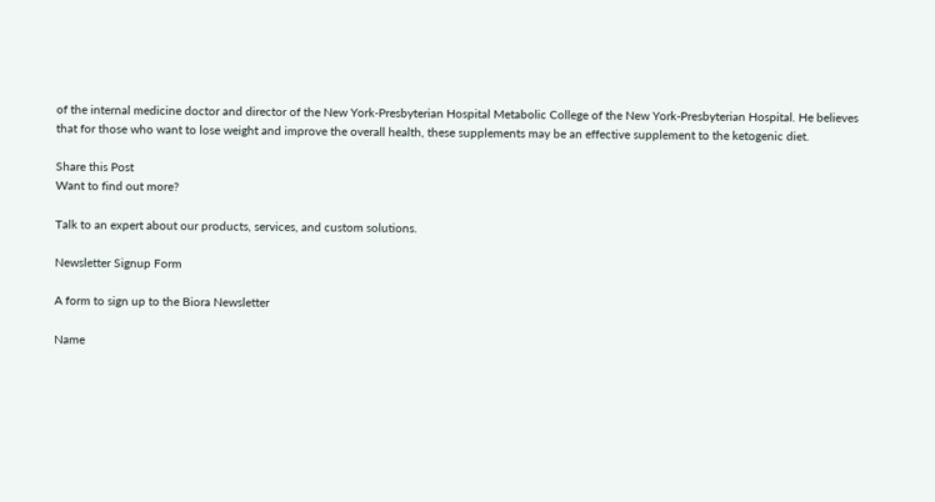of the internal medicine doctor and director of the New York-Presbyterian Hospital Metabolic College of the New York-Presbyterian Hospital. He believes that for those who want to lose weight and improve the overall health, these supplements may be an effective supplement to the ketogenic diet.

Share this Post
Want to find out more?

Talk to an expert about our products, services, and custom solutions.

Newsletter Signup Form

A form to sign up to the Biora Newsletter

Name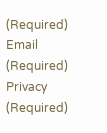(Required)
Email (Required)
Privacy (Required)